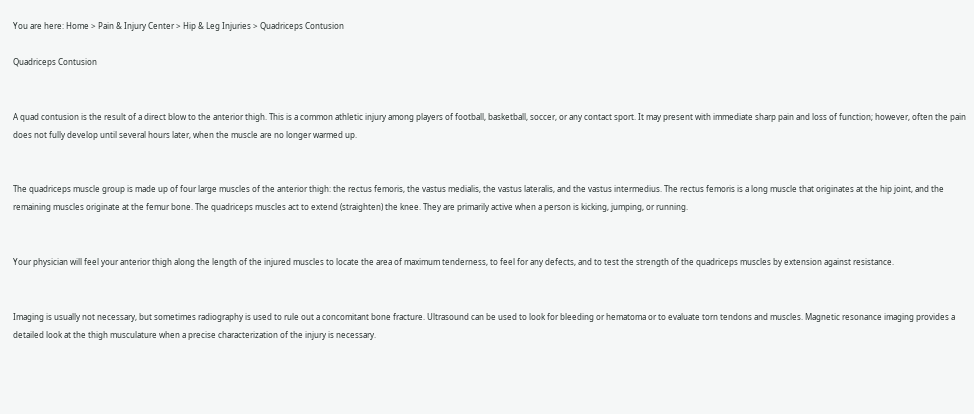You are here: Home > Pain & Injury Center > Hip & Leg Injuries > Quadriceps Contusion

Quadriceps Contusion


A quad contusion is the result of a direct blow to the anterior thigh. This is a common athletic injury among players of football, basketball, soccer, or any contact sport. It may present with immediate sharp pain and loss of function; however, often the pain does not fully develop until several hours later, when the muscle are no longer warmed up.


The quadriceps muscle group is made up of four large muscles of the anterior thigh: the rectus femoris, the vastus medialis, the vastus lateralis, and the vastus intermedius. The rectus femoris is a long muscle that originates at the hip joint, and the remaining muscles originate at the femur bone. The quadriceps muscles act to extend (straighten) the knee. They are primarily active when a person is kicking, jumping, or running.


Your physician will feel your anterior thigh along the length of the injured muscles to locate the area of maximum tenderness, to feel for any defects, and to test the strength of the quadriceps muscles by extension against resistance.


Imaging is usually not necessary, but sometimes radiography is used to rule out a concomitant bone fracture. Ultrasound can be used to look for bleeding or hematoma or to evaluate torn tendons and muscles. Magnetic resonance imaging provides a detailed look at the thigh musculature when a precise characterization of the injury is necessary.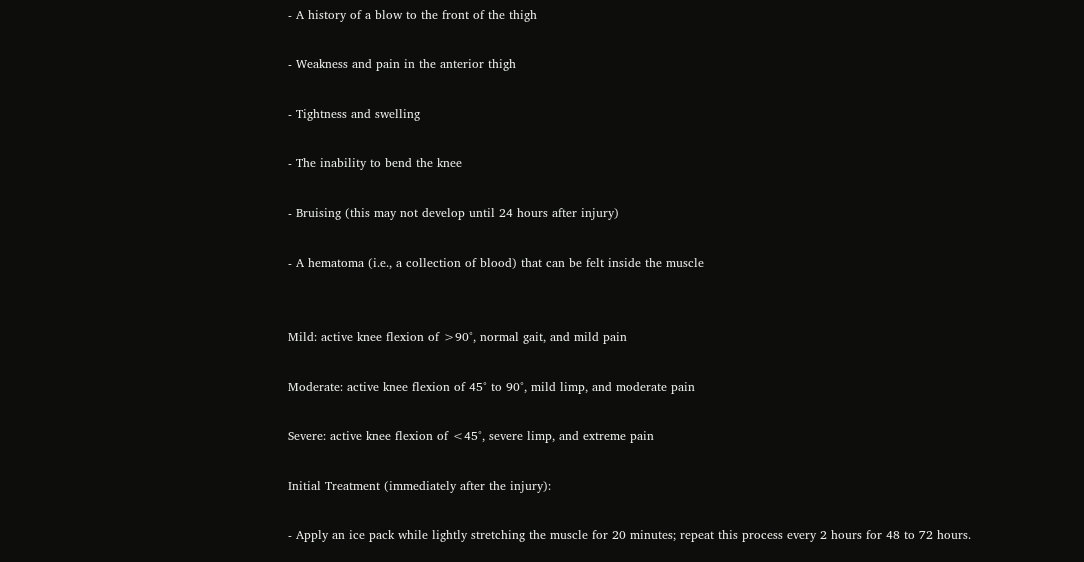- A history of a blow to the front of the thigh

- Weakness and pain in the anterior thigh

- Tightness and swelling

- The inability to bend the knee

- Bruising (this may not develop until 24 hours after injury)

- A hematoma (i.e., a collection of blood) that can be felt inside the muscle


Mild: active knee flexion of >90°, normal gait, and mild pain

Moderate: active knee flexion of 45° to 90°, mild limp, and moderate pain

Severe: active knee flexion of <45°, severe limp, and extreme pain

Initial Treatment (immediately after the injury):

- Apply an ice pack while lightly stretching the muscle for 20 minutes; repeat this process every 2 hours for 48 to 72 hours.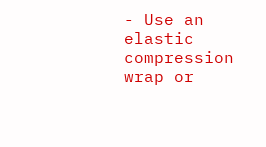- Use an elastic compression wrap or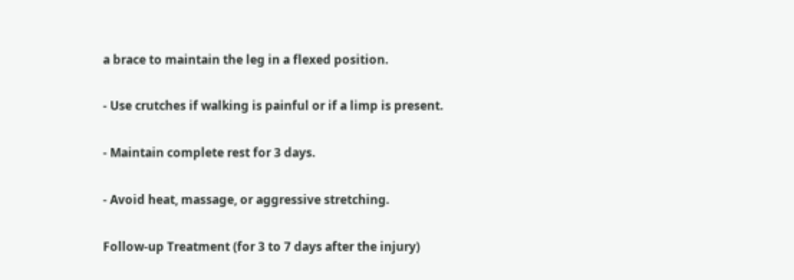a brace to maintain the leg in a flexed position.

- Use crutches if walking is painful or if a limp is present.

- Maintain complete rest for 3 days.

- Avoid heat, massage, or aggressive stretching.

Follow-up Treatment (for 3 to 7 days after the injury)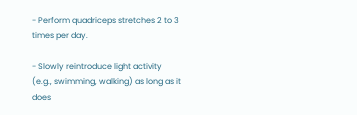- Perform quadriceps stretches 2 to 3 times per day.

- Slowly reintroduce light activity (e.g., swimming, walking) as long as it does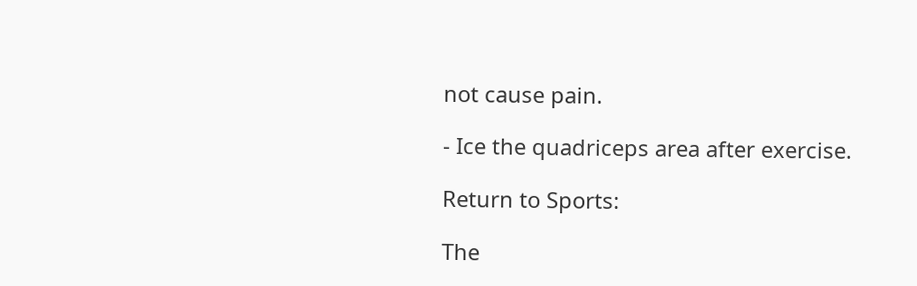not cause pain.

- Ice the quadriceps area after exercise.

Return to Sports:

The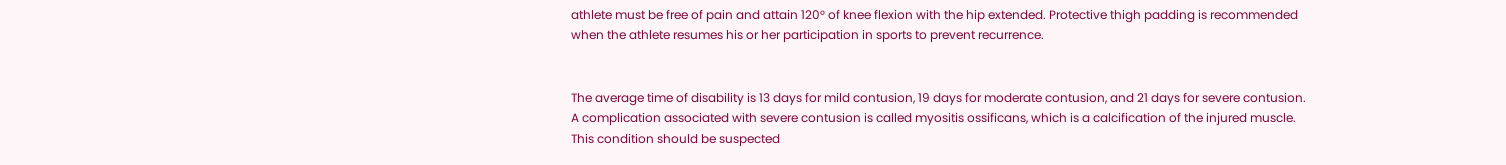athlete must be free of pain and attain 120° of knee flexion with the hip extended. Protective thigh padding is recommended when the athlete resumes his or her participation in sports to prevent recurrence.


The average time of disability is 13 days for mild contusion, 19 days for moderate contusion, and 21 days for severe contusion. A complication associated with severe contusion is called myositis ossificans, which is a calcification of the injured muscle. This condition should be suspected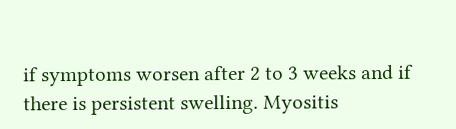if symptoms worsen after 2 to 3 weeks and if there is persistent swelling. Myositis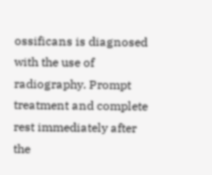ossificans is diagnosed with the use of radiography. Prompt treatment and complete rest immediately after the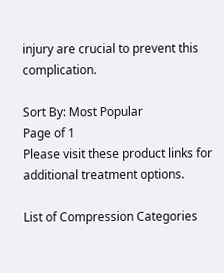injury are crucial to prevent this complication.

Sort By: Most Popular
Page of 1
Please visit these product links for additional treatment options.

List of Compression Categories